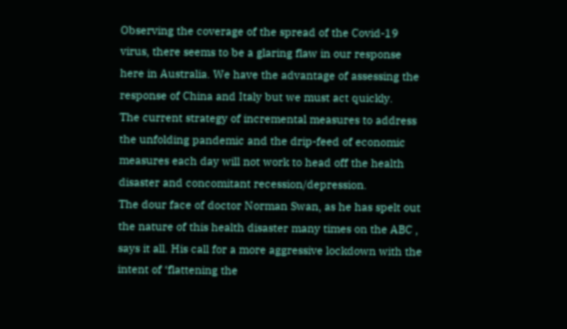Observing the coverage of the spread of the Covid-19 virus, there seems to be a glaring flaw in our response here in Australia. We have the advantage of assessing the response of China and Italy but we must act quickly.
The current strategy of incremental measures to address the unfolding pandemic and the drip-feed of economic measures each day will not work to head off the health disaster and concomitant recession/depression.
The dour face of doctor Norman Swan, as he has spelt out the nature of this health disaster many times on the ABC , says it all. His call for a more aggressive lockdown with the intent of ‘flattening the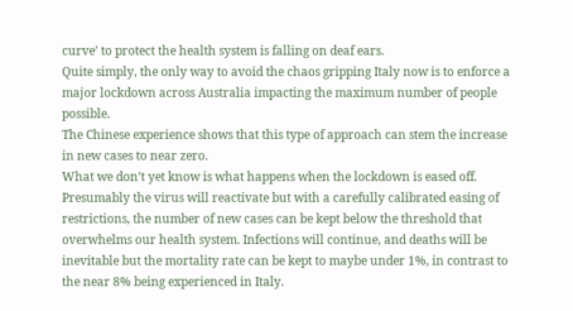curve’ to protect the health system is falling on deaf ears.
Quite simply, the only way to avoid the chaos gripping Italy now is to enforce a major lockdown across Australia impacting the maximum number of people possible.
The Chinese experience shows that this type of approach can stem the increase in new cases to near zero.
What we don’t yet know is what happens when the lockdown is eased off. Presumably the virus will reactivate but with a carefully calibrated easing of restrictions, the number of new cases can be kept below the threshold that overwhelms our health system. Infections will continue, and deaths will be inevitable but the mortality rate can be kept to maybe under 1%, in contrast to the near 8% being experienced in Italy.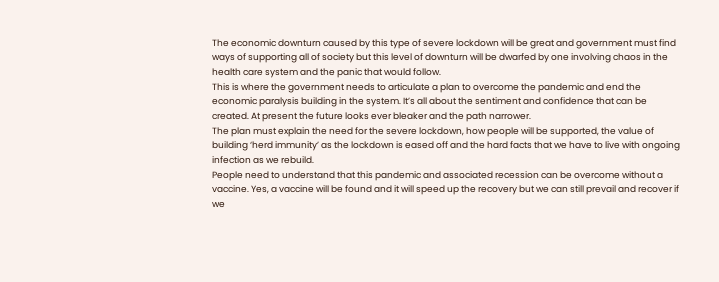The economic downturn caused by this type of severe lockdown will be great and government must find ways of supporting all of society but this level of downturn will be dwarfed by one involving chaos in the health care system and the panic that would follow.
This is where the government needs to articulate a plan to overcome the pandemic and end the economic paralysis building in the system. It’s all about the sentiment and confidence that can be created. At present the future looks ever bleaker and the path narrower.
The plan must explain the need for the severe lockdown, how people will be supported, the value of building ‘herd immunity’ as the lockdown is eased off and the hard facts that we have to live with ongoing infection as we rebuild.
People need to understand that this pandemic and associated recession can be overcome without a vaccine. Yes, a vaccine will be found and it will speed up the recovery but we can still prevail and recover if we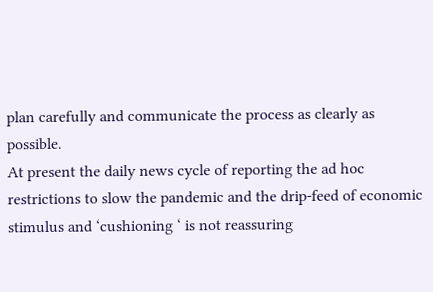plan carefully and communicate the process as clearly as possible.
At present the daily news cycle of reporting the ad hoc restrictions to slow the pandemic and the drip-feed of economic stimulus and ‘cushioning ‘ is not reassuring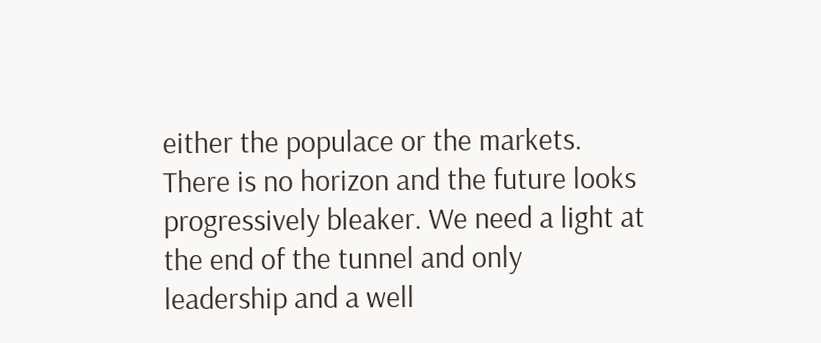either the populace or the markets. There is no horizon and the future looks progressively bleaker. We need a light at the end of the tunnel and only leadership and a well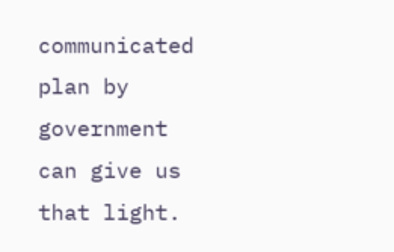communicated plan by government can give us that light.